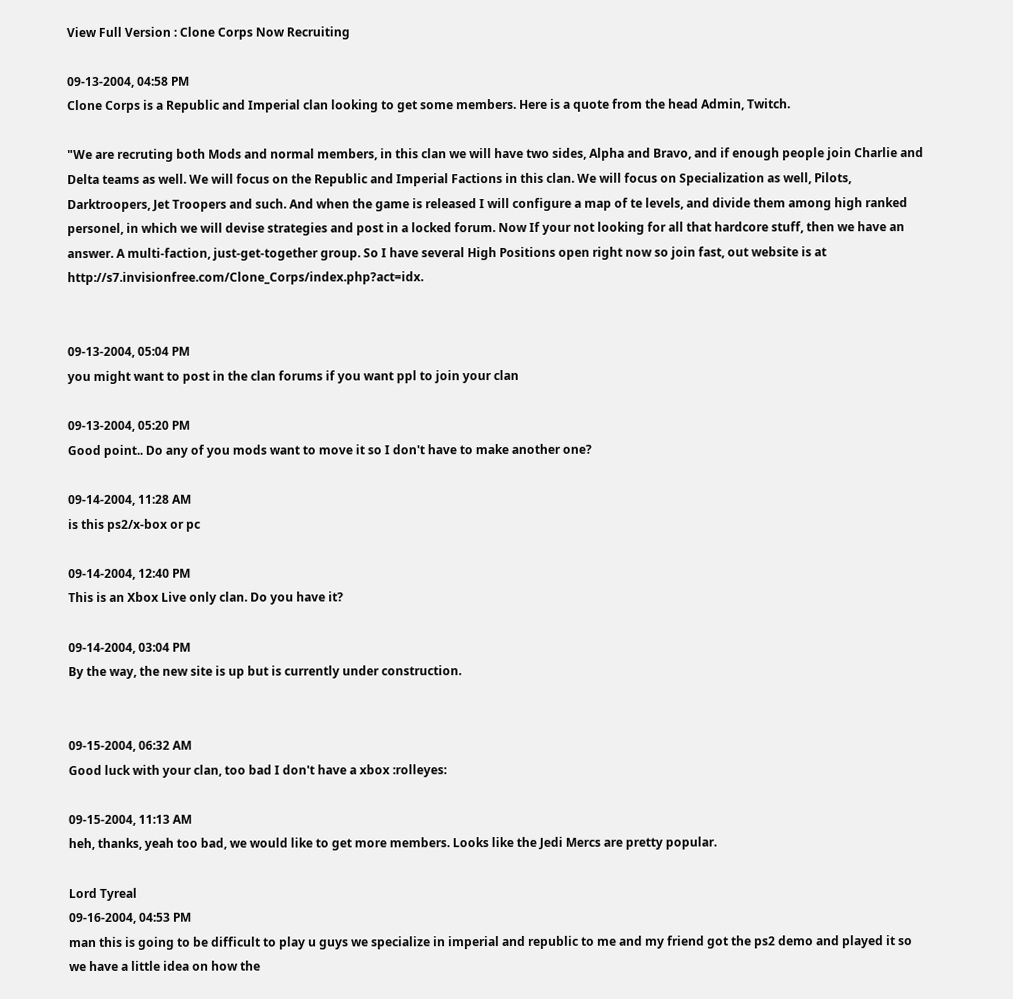View Full Version : Clone Corps Now Recruiting

09-13-2004, 04:58 PM
Clone Corps is a Republic and Imperial clan looking to get some members. Here is a quote from the head Admin, Twitch.

"We are recruting both Mods and normal members, in this clan we will have two sides, Alpha and Bravo, and if enough people join Charlie and Delta teams as well. We will focus on the Republic and Imperial Factions in this clan. We will focus on Specialization as well, Pilots, Darktroopers, Jet Troopers and such. And when the game is released I will configure a map of te levels, and divide them among high ranked personel, in which we will devise strategies and post in a locked forum. Now If your not looking for all that hardcore stuff, then we have an answer. A multi-faction, just-get-together group. So I have several High Positions open right now so join fast, out website is at http://s7.invisionfree.com/Clone_Corps/index.php?act=idx.


09-13-2004, 05:04 PM
you might want to post in the clan forums if you want ppl to join your clan

09-13-2004, 05:20 PM
Good point.. Do any of you mods want to move it so I don't have to make another one?

09-14-2004, 11:28 AM
is this ps2/x-box or pc

09-14-2004, 12:40 PM
This is an Xbox Live only clan. Do you have it?

09-14-2004, 03:04 PM
By the way, the new site is up but is currently under construction.


09-15-2004, 06:32 AM
Good luck with your clan, too bad I don't have a xbox :rolleyes:

09-15-2004, 11:13 AM
heh, thanks, yeah too bad, we would like to get more members. Looks like the Jedi Mercs are pretty popular.

Lord Tyreal
09-16-2004, 04:53 PM
man this is going to be difficult to play u guys we specialize in imperial and republic to me and my friend got the ps2 demo and played it so we have a little idea on how the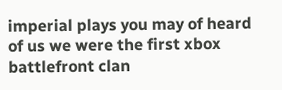imperial plays you may of heard of us we were the first xbox battlefront clan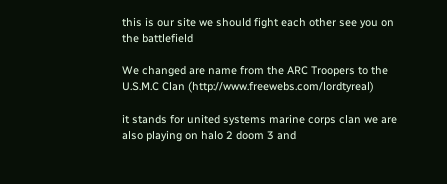this is our site we should fight each other see you on the battlefield

We changed are name from the ARC Troopers to the U.S.M.C Clan (http://www.freewebs.com/lordtyreal)

it stands for united systems marine corps clan we are also playing on halo 2 doom 3 and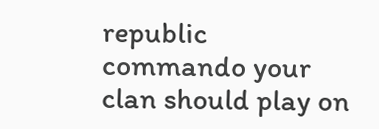republic commando your clan should play on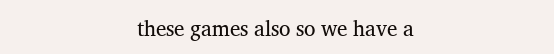these games also so we have a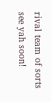rival team of sorts see yah soon!